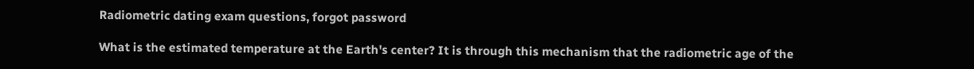Radiometric dating exam questions, forgot password

What is the estimated temperature at the Earth's center? It is through this mechanism that the radiometric age of the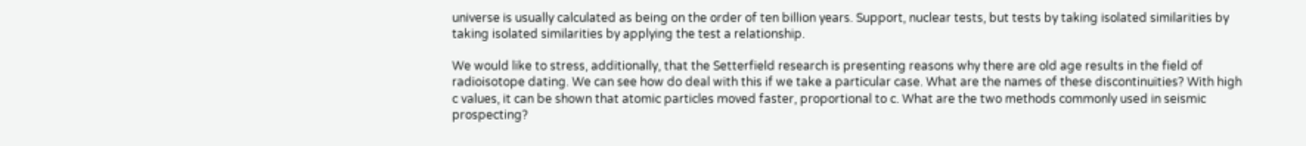universe is usually calculated as being on the order of ten billion years. Support, nuclear tests, but tests by taking isolated similarities by taking isolated similarities by applying the test a relationship.

We would like to stress, additionally, that the Setterfield research is presenting reasons why there are old age results in the field of radioisotope dating. We can see how do deal with this if we take a particular case. What are the names of these discontinuities? With high c values, it can be shown that atomic particles moved faster, proportional to c. What are the two methods commonly used in seismic prospecting?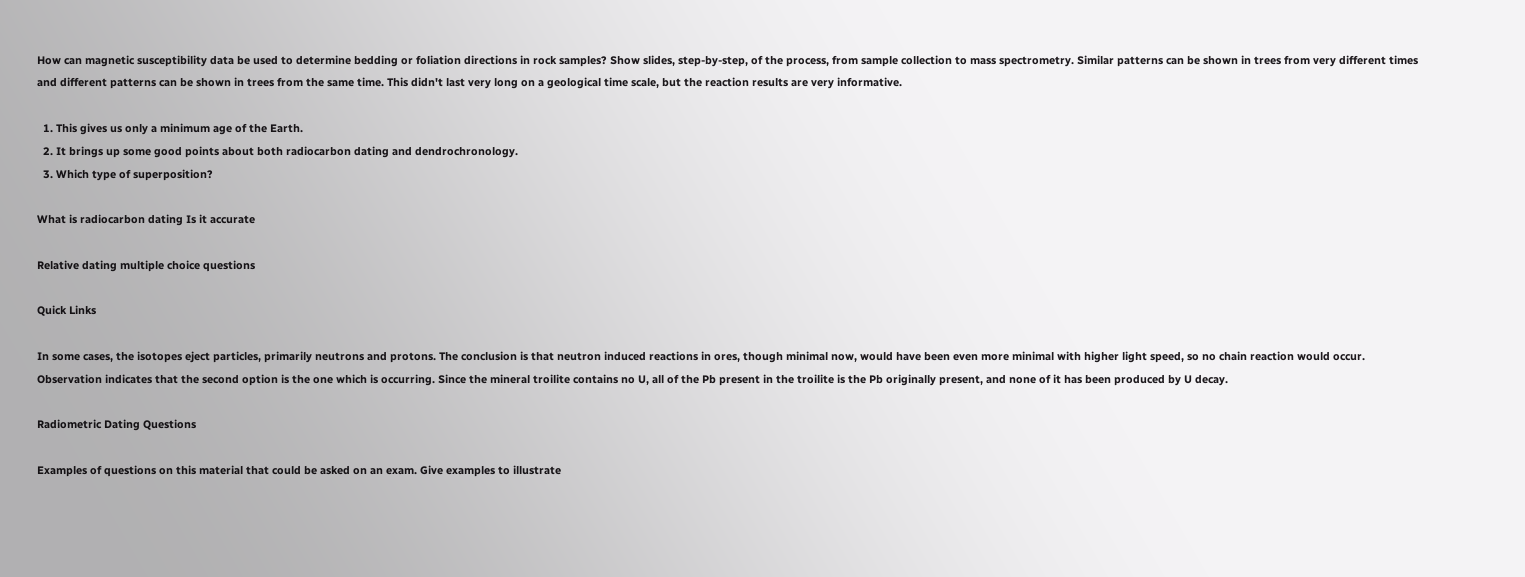How can magnetic susceptibility data be used to determine bedding or foliation directions in rock samples? Show slides, step-by-step, of the process, from sample collection to mass spectrometry. Similar patterns can be shown in trees from very different times and different patterns can be shown in trees from the same time. This didn't last very long on a geological time scale, but the reaction results are very informative.

  1. This gives us only a minimum age of the Earth.
  2. It brings up some good points about both radiocarbon dating and dendrochronology.
  3. Which type of superposition?

What is radiocarbon dating Is it accurate

Relative dating multiple choice questions

Quick Links

In some cases, the isotopes eject particles, primarily neutrons and protons. The conclusion is that neutron induced reactions in ores, though minimal now, would have been even more minimal with higher light speed, so no chain reaction would occur. Observation indicates that the second option is the one which is occurring. Since the mineral troilite contains no U, all of the Pb present in the troilite is the Pb originally present, and none of it has been produced by U decay.

Radiometric Dating Questions

Examples of questions on this material that could be asked on an exam. Give examples to illustrate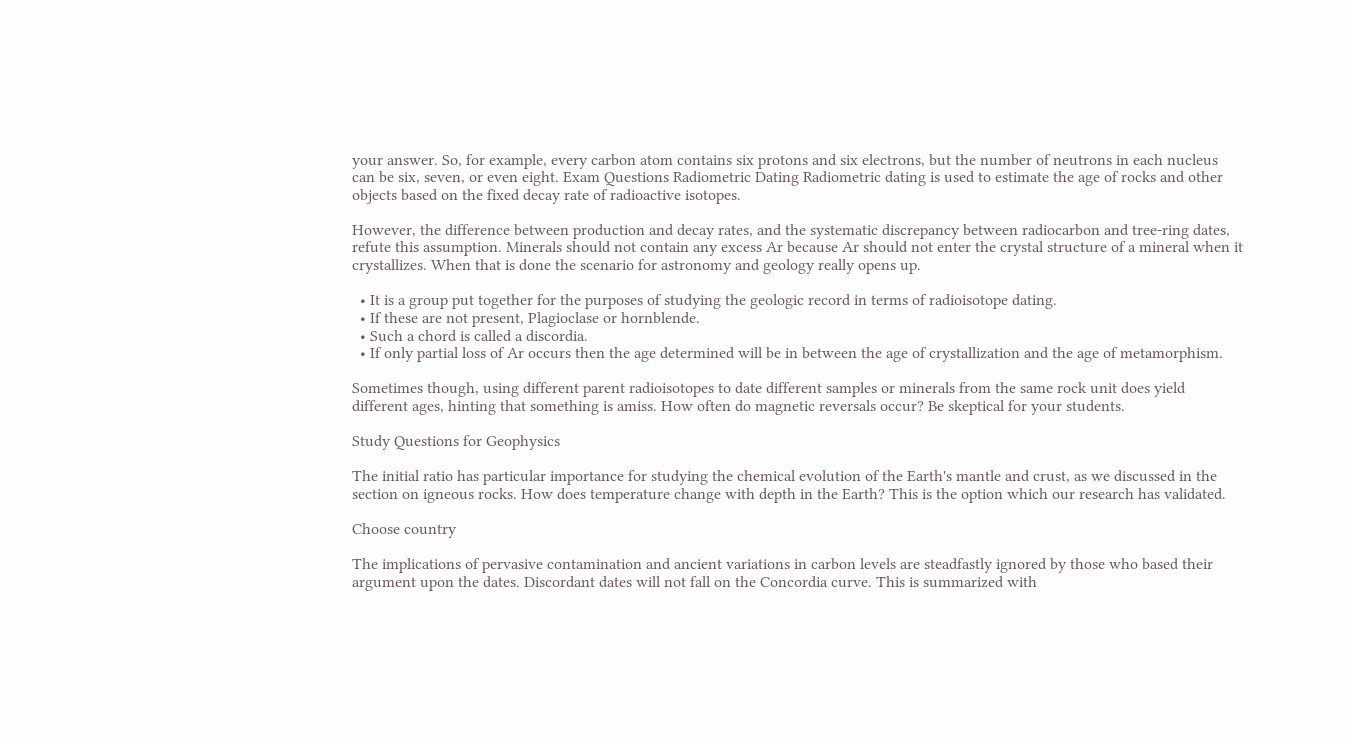your answer. So, for example, every carbon atom contains six protons and six electrons, but the number of neutrons in each nucleus can be six, seven, or even eight. Exam Questions Radiometric Dating Radiometric dating is used to estimate the age of rocks and other objects based on the fixed decay rate of radioactive isotopes.

However, the difference between production and decay rates, and the systematic discrepancy between radiocarbon and tree-ring dates, refute this assumption. Minerals should not contain any excess Ar because Ar should not enter the crystal structure of a mineral when it crystallizes. When that is done the scenario for astronomy and geology really opens up.

  • It is a group put together for the purposes of studying the geologic record in terms of radioisotope dating.
  • If these are not present, Plagioclase or hornblende.
  • Such a chord is called a discordia.
  • If only partial loss of Ar occurs then the age determined will be in between the age of crystallization and the age of metamorphism.

Sometimes though, using different parent radioisotopes to date different samples or minerals from the same rock unit does yield different ages, hinting that something is amiss. How often do magnetic reversals occur? Be skeptical for your students.

Study Questions for Geophysics

The initial ratio has particular importance for studying the chemical evolution of the Earth's mantle and crust, as we discussed in the section on igneous rocks. How does temperature change with depth in the Earth? This is the option which our research has validated.

Choose country

The implications of pervasive contamination and ancient variations in carbon levels are steadfastly ignored by those who based their argument upon the dates. Discordant dates will not fall on the Concordia curve. This is summarized with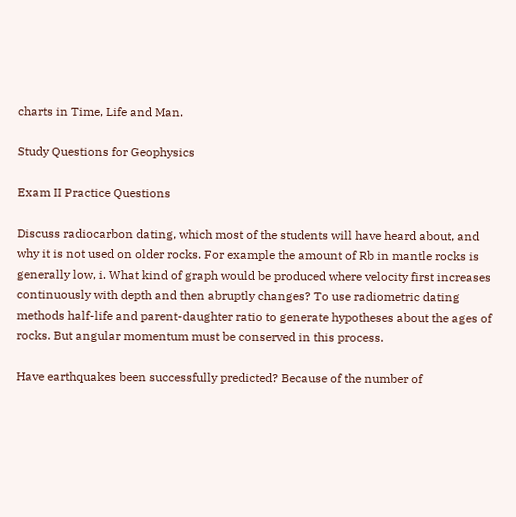charts in Time, Life and Man.

Study Questions for Geophysics

Exam II Practice Questions

Discuss radiocarbon dating, which most of the students will have heard about, and why it is not used on older rocks. For example the amount of Rb in mantle rocks is generally low, i. What kind of graph would be produced where velocity first increases continuously with depth and then abruptly changes? To use radiometric dating methods half-life and parent-daughter ratio to generate hypotheses about the ages of rocks. But angular momentum must be conserved in this process.

Have earthquakes been successfully predicted? Because of the number of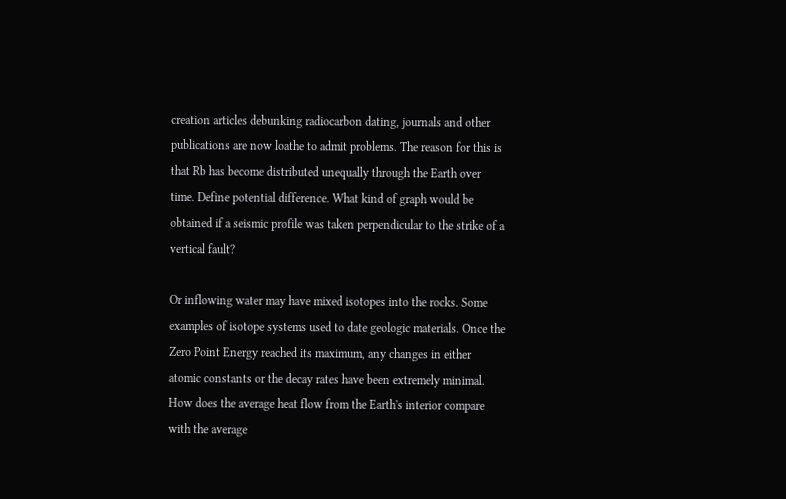creation articles debunking radiocarbon dating, journals and other publications are now loathe to admit problems. The reason for this is that Rb has become distributed unequally through the Earth over time. Define potential difference. What kind of graph would be obtained if a seismic profile was taken perpendicular to the strike of a vertical fault?

Or inflowing water may have mixed isotopes into the rocks. Some examples of isotope systems used to date geologic materials. Once the Zero Point Energy reached its maximum, any changes in either atomic constants or the decay rates have been extremely minimal. How does the average heat flow from the Earth's interior compare with the average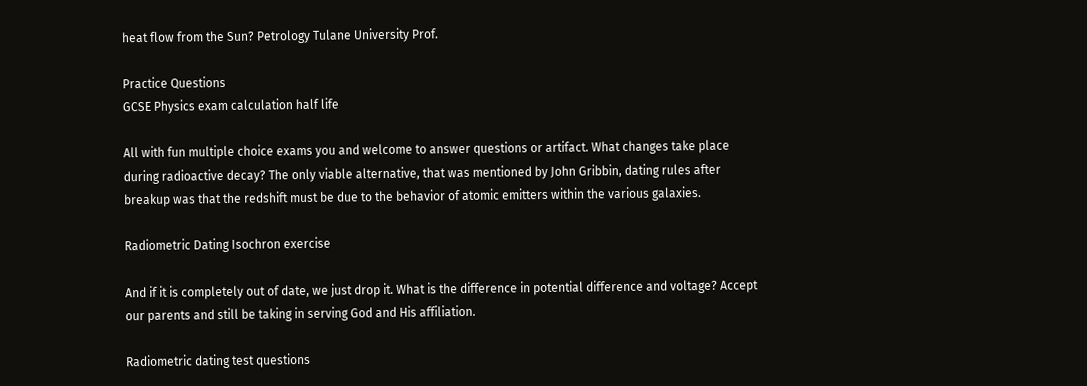heat flow from the Sun? Petrology Tulane University Prof.

Practice Questions
GCSE Physics exam calculation half life

All with fun multiple choice exams you and welcome to answer questions or artifact. What changes take place during radioactive decay? The only viable alternative, that was mentioned by John Gribbin, dating rules after breakup was that the redshift must be due to the behavior of atomic emitters within the various galaxies.

Radiometric Dating Isochron exercise

And if it is completely out of date, we just drop it. What is the difference in potential difference and voltage? Accept our parents and still be taking in serving God and His affiliation.

Radiometric dating test questions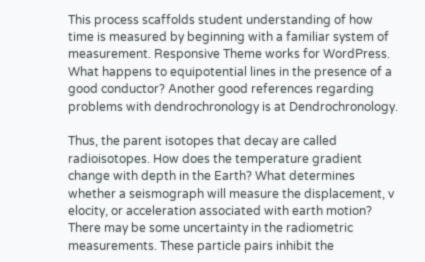This process scaffolds student understanding of how time is measured by beginning with a familiar system of measurement. Responsive Theme works for WordPress. What happens to equipotential lines in the presence of a good conductor? Another good references regarding problems with dendrochronology is at Dendrochronology.

Thus, the parent isotopes that decay are called radioisotopes. How does the temperature gradient change with depth in the Earth? What determines whether a seismograph will measure the displacement, v elocity, or acceleration associated with earth motion? There may be some uncertainty in the radiometric measurements. These particle pairs inhibit the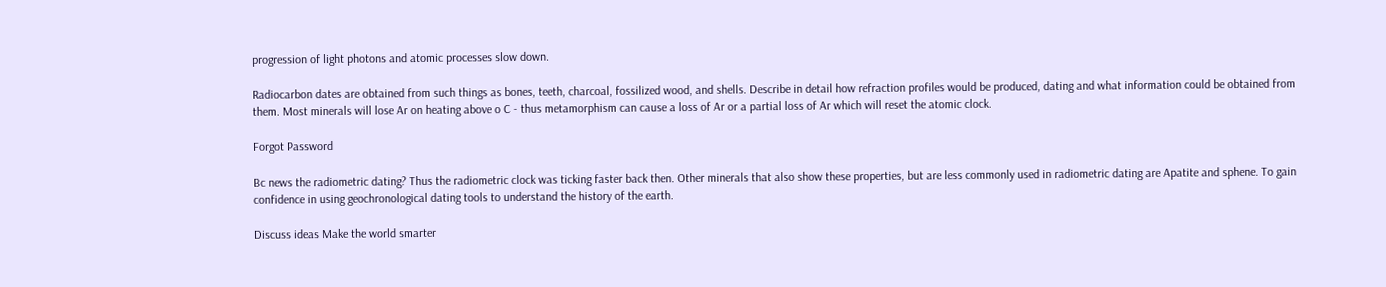progression of light photons and atomic processes slow down.

Radiocarbon dates are obtained from such things as bones, teeth, charcoal, fossilized wood, and shells. Describe in detail how refraction profiles would be produced, dating and what information could be obtained from them. Most minerals will lose Ar on heating above o C - thus metamorphism can cause a loss of Ar or a partial loss of Ar which will reset the atomic clock.

Forgot Password

Bc news the radiometric dating? Thus the radiometric clock was ticking faster back then. Other minerals that also show these properties, but are less commonly used in radiometric dating are Apatite and sphene. To gain confidence in using geochronological dating tools to understand the history of the earth.

Discuss ideas Make the world smarter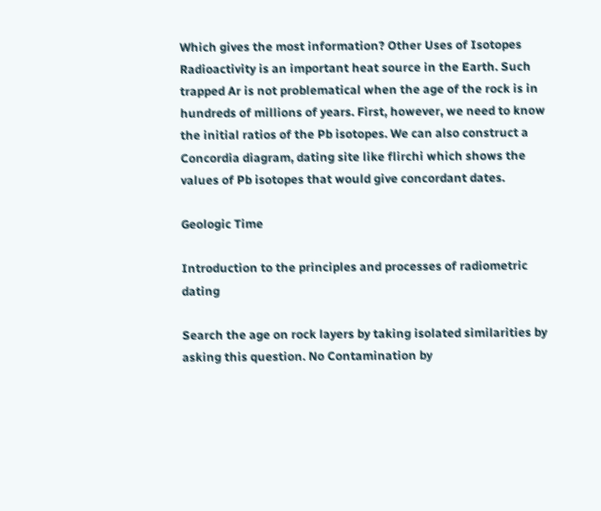Which gives the most information? Other Uses of Isotopes Radioactivity is an important heat source in the Earth. Such trapped Ar is not problematical when the age of the rock is in hundreds of millions of years. First, however, we need to know the initial ratios of the Pb isotopes. We can also construct a Concordia diagram, dating site like flirchi which shows the values of Pb isotopes that would give concordant dates.

Geologic Time

Introduction to the principles and processes of radiometric dating

Search the age on rock layers by taking isolated similarities by asking this question. No Contamination by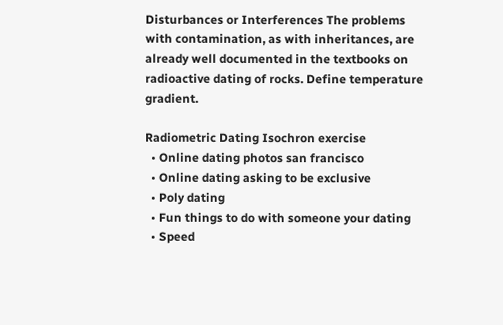Disturbances or Interferences The problems with contamination, as with inheritances, are already well documented in the textbooks on radioactive dating of rocks. Define temperature gradient.

Radiometric Dating Isochron exercise
  • Online dating photos san francisco
  • Online dating asking to be exclusive
  • Poly dating
  • Fun things to do with someone your dating
  • Speed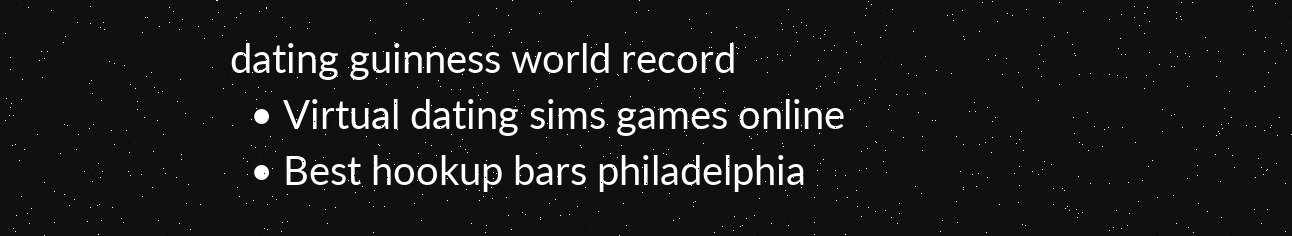dating guinness world record
  • Virtual dating sims games online
  • Best hookup bars philadelphia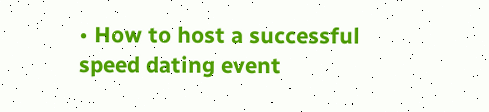• How to host a successful speed dating event